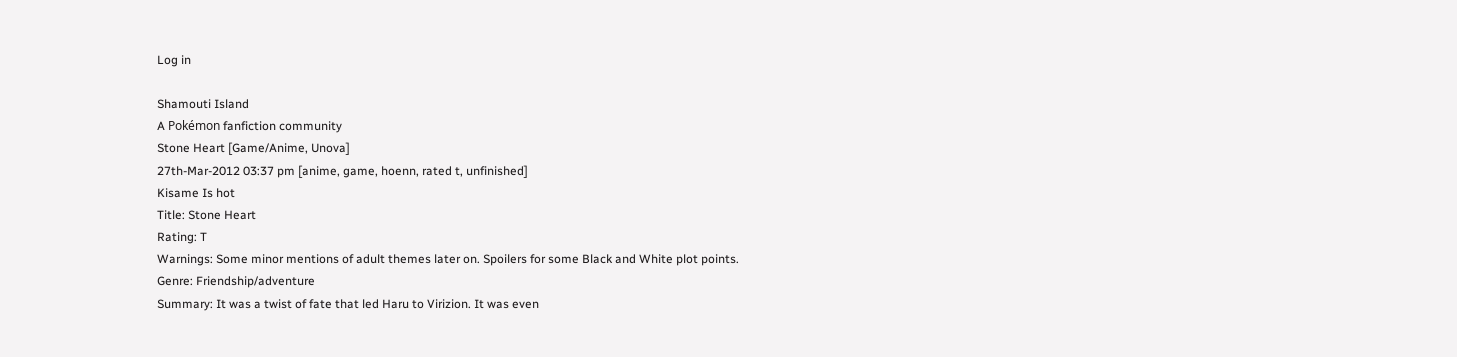Log in

Shamouti Island
A Pokémon fanfiction community
Stone Heart [Game/Anime, Unova]
27th-Mar-2012 03:37 pm [anime, game, hoenn, rated t, unfinished]
Kisame Is hot
Title: Stone Heart
Rating: T
Warnings: Some minor mentions of adult themes later on. Spoilers for some Black and White plot points.
Genre: Friendship/adventure
Summary: It was a twist of fate that led Haru to Virizion. It was even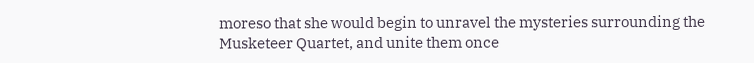moreso that she would begin to unravel the mysteries surrounding the Musketeer Quartet, and unite them once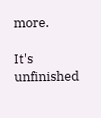more.

It's unfinished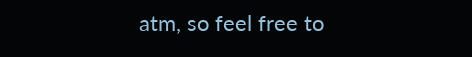atm, so feel free to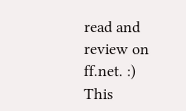read and review on ff.net. :)
This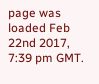page was loaded Feb 22nd 2017, 7:39 pm GMT.